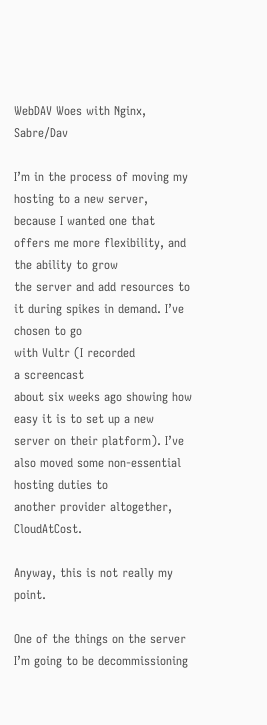WebDAV Woes with Nginx, Sabre/Dav

I’m in the process of moving my hosting to a new server,
because I wanted one that offers me more flexibility, and the ability to grow
the server and add resources to it during spikes in demand. I’ve chosen to go
with Vultr (I recorded
a screencast
about six weeks ago showing how easy it is to set up a new
server on their platform). I’ve also moved some non-essential hosting duties to
another provider altogether, CloudAtCost.

Anyway, this is not really my point.

One of the things on the server I’m going to be decommissioning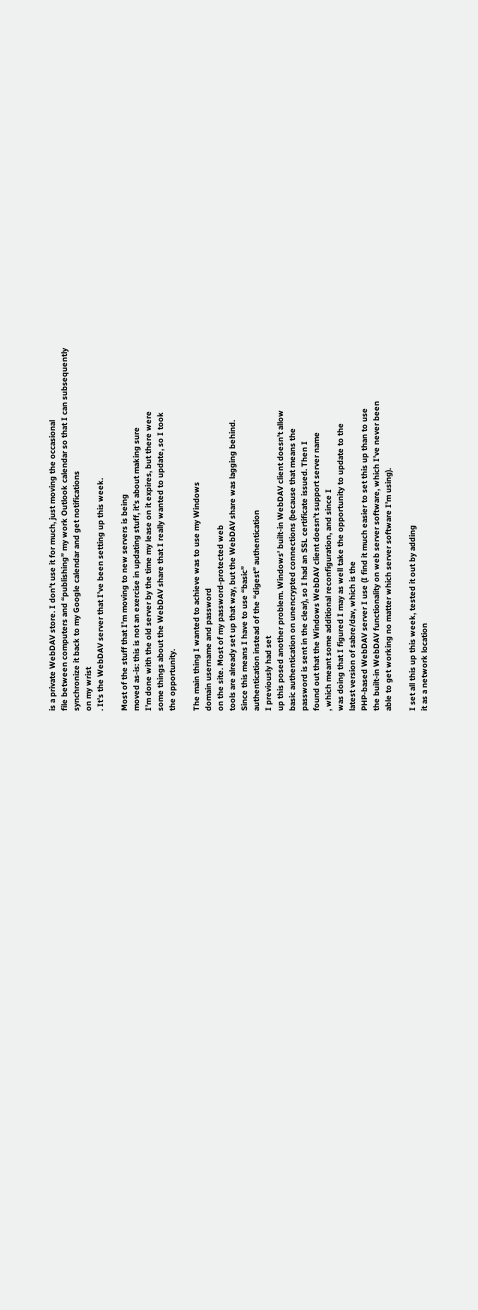is a private WebDAV store. I don’t use it for much, just moving the occasional
file between computers and “publishing” my work Outlook calendar so that I can subsequently
synchronize it back to my Google calendar and get notifications
on my wrist
. It’s the WebDAV server that I’ve been setting up this week.

Most of the stuff that I’m moving to new servers is being
moved as-is: this is not an exercise in updating stuff, it’s about making sure
I’m done with the old server by the time my lease on it expires, but there were
some things about the WebDAV share that I really wanted to update, so I took
the opportunity.

The main thing I wanted to achieve was to use my Windows
domain username and password
on the site. Most of my password-protected web
tools are already set up that way, but the WebDAV share was lagging behind.
Since this means I have to use “basic”
authentication instead of the “digest” authentication
I previously had set
up this posed another problem. Windows’ built-in WebDAV client doesn’t allow
basic authentication on unencrypted connections (because that means the
password is sent in the clear), so I had an SSL certificate issued. Then I
found out that the Windows WebDAV client doesn’t support server name
, which meant some additional reconfiguration, and since I
was doing that I figured I may as well take the opportunity to update to the
latest version of sabre/dav, which is the
PHP-based WebDAV server I use (I find it much easier to set this up than to use
the built-in WebDAV functionality on web server software, which I’ve never been
able to get working no matter which server software I’m using).

I set all this up this week, tested it out by adding
it as a network location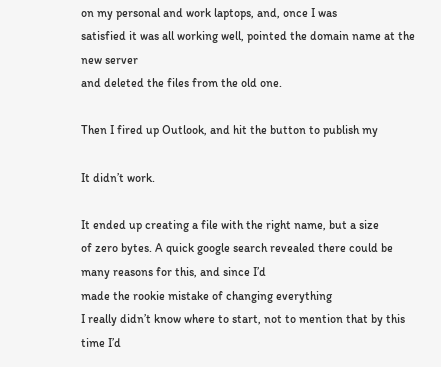on my personal and work laptops, and, once I was
satisfied it was all working well, pointed the domain name at the new server
and deleted the files from the old one.

Then I fired up Outlook, and hit the button to publish my

It didn’t work.

It ended up creating a file with the right name, but a size
of zero bytes. A quick google search revealed there could be many reasons for this, and since I’d
made the rookie mistake of changing everything
I really didn’t know where to start, not to mention that by this time I’d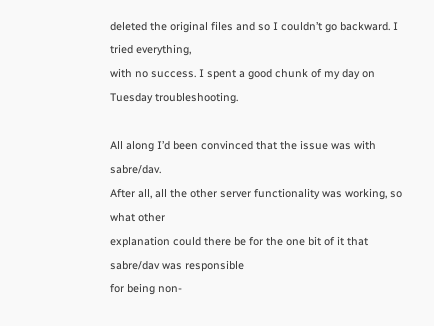deleted the original files and so I couldn’t go backward. I tried everything,
with no success. I spent a good chunk of my day on Tuesday troubleshooting.

All along I’d been convinced that the issue was with sabre/dav.
After all, all the other server functionality was working, so what other
explanation could there be for the one bit of it that sabre/dav was responsible
for being non-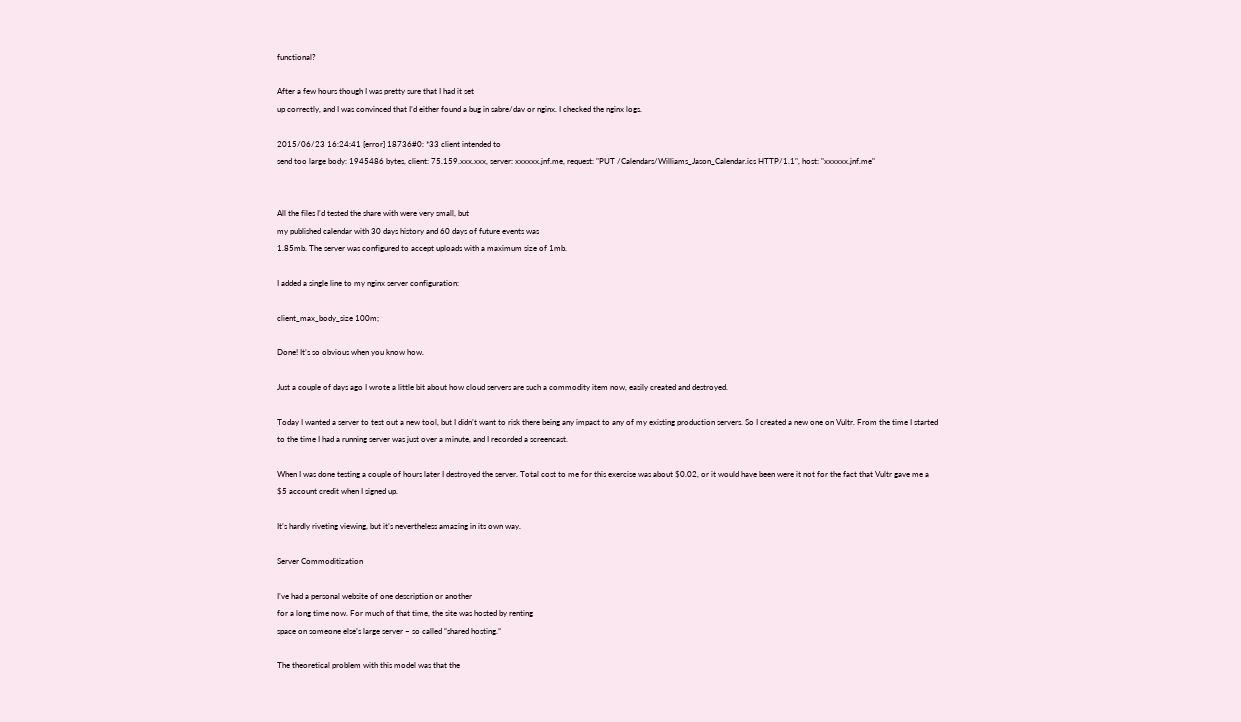functional?

After a few hours though I was pretty sure that I had it set
up correctly, and I was convinced that I’d either found a bug in sabre/dav or nginx. I checked the nginx logs.

2015/06/23 16:24:41 [error] 18736#0: *33 client intended to
send too large body: 1945486 bytes, client: 75.159.xxx.xxx, server: xxxxxx.jnf.me, request: "PUT /Calendars/Williams_Jason_Calendar.ics HTTP/1.1", host: "xxxxxx.jnf.me"


All the files I’d tested the share with were very small, but
my published calendar with 30 days history and 60 days of future events was
1.85mb. The server was configured to accept uploads with a maximum size of 1mb.

I added a single line to my nginx server configuration:

client_max_body_size 100m;

Done! It’s so obvious when you know how.

Just a couple of days ago I wrote a little bit about how cloud servers are such a commodity item now, easily created and destroyed.

Today I wanted a server to test out a new tool, but I didn’t want to risk there being any impact to any of my existing production servers. So I created a new one on Vultr. From the time I started to the time I had a running server was just over a minute, and I recorded a screencast.

When I was done testing a couple of hours later I destroyed the server. Total cost to me for this exercise was about $0.02, or it would have been were it not for the fact that Vultr gave me a $5 account credit when I signed up.

It’s hardly riveting viewing, but it’s nevertheless amazing in its own way.

Server Commoditization

I’ve had a personal website of one description or another
for a long time now. For much of that time, the site was hosted by renting
space on someone else’s large server – so called “shared hosting.”

The theoretical problem with this model was that the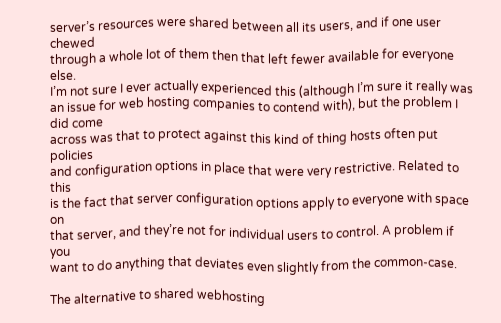server’s resources were shared between all its users, and if one user chewed
through a whole lot of them then that left fewer available for everyone else.
I’m not sure I ever actually experienced this (although I’m sure it really was
an issue for web hosting companies to contend with), but the problem I did come
across was that to protect against this kind of thing hosts often put policies
and configuration options in place that were very restrictive. Related to this
is the fact that server configuration options apply to everyone with space on
that server, and they’re not for individual users to control. A problem if you
want to do anything that deviates even slightly from the common-case.

The alternative to shared webhosting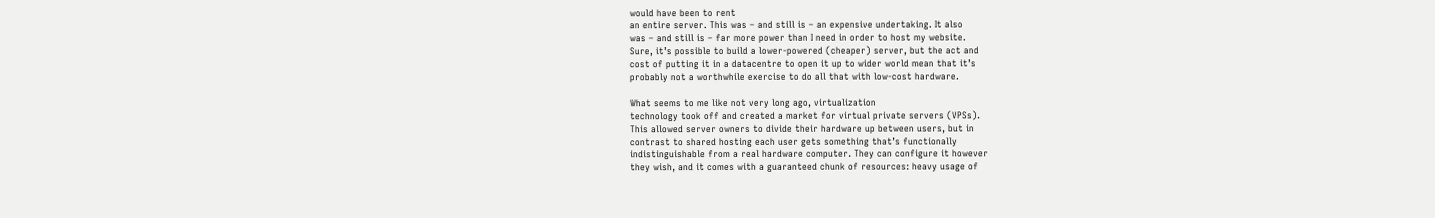would have been to rent
an entire server. This was – and still is – an expensive undertaking. It also
was – and still is – far more power than I need in order to host my website.
Sure, it’s possible to build a lower-powered (cheaper) server, but the act and
cost of putting it in a datacentre to open it up to wider world mean that it’s
probably not a worthwhile exercise to do all that with low-cost hardware.

What seems to me like not very long ago, virtualization
technology took off and created a market for virtual private servers (VPSs).
This allowed server owners to divide their hardware up between users, but in
contrast to shared hosting each user gets something that’s functionally
indistinguishable from a real hardware computer. They can configure it however
they wish, and it comes with a guaranteed chunk of resources: heavy usage of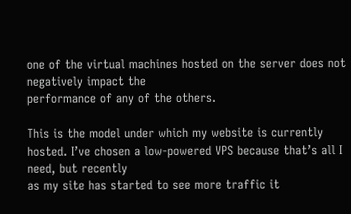one of the virtual machines hosted on the server does not negatively impact the
performance of any of the others.

This is the model under which my website is currently
hosted. I’ve chosen a low-powered VPS because that’s all I need, but recently
as my site has started to see more traffic it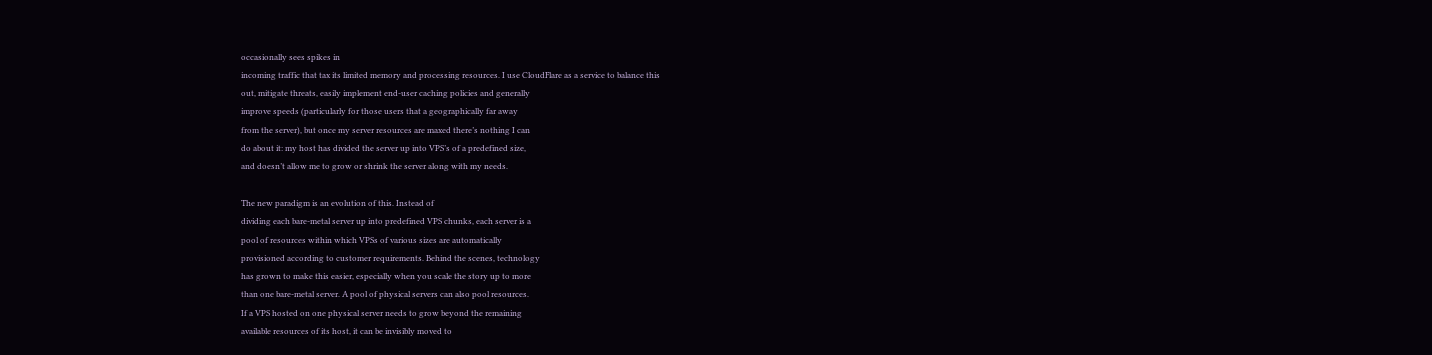occasionally sees spikes in
incoming traffic that tax its limited memory and processing resources. I use CloudFlare as a service to balance this
out, mitigate threats, easily implement end-user caching policies and generally
improve speeds (particularly for those users that a geographically far away
from the server), but once my server resources are maxed there’s nothing I can
do about it: my host has divided the server up into VPS’s of a predefined size,
and doesn’t allow me to grow or shrink the server along with my needs.

The new paradigm is an evolution of this. Instead of
dividing each bare-metal server up into predefined VPS chunks, each server is a
pool of resources within which VPSs of various sizes are automatically
provisioned according to customer requirements. Behind the scenes, technology
has grown to make this easier, especially when you scale the story up to more
than one bare-metal server. A pool of physical servers can also pool resources.
If a VPS hosted on one physical server needs to grow beyond the remaining
available resources of its host, it can be invisibly moved to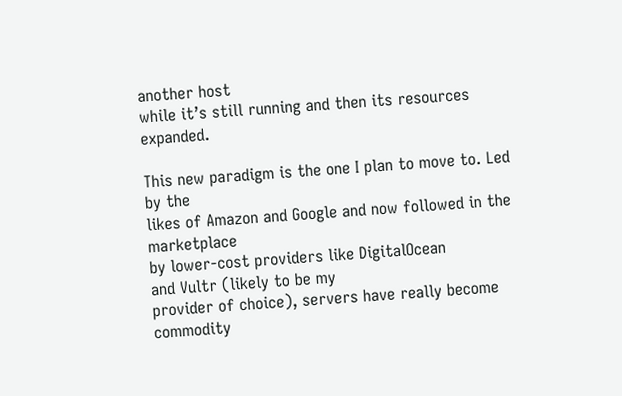another host
while it’s still running and then its resources expanded.

This new paradigm is the one I plan to move to. Led by the
likes of Amazon and Google and now followed in the marketplace
by lower-cost providers like DigitalOcean
and Vultr (likely to be my
provider of choice), servers have really become commodity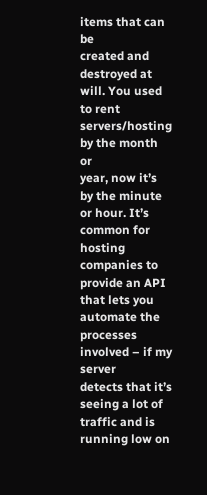items that can be
created and destroyed at will. You used to rent servers/hosting by the month or
year, now it’s by the minute or hour. It’s common for hosting companies to
provide an API that lets you automate the processes involved – if my server
detects that it’s seeing a lot of traffic and is running low on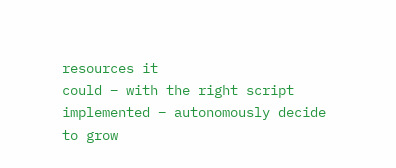resources it
could – with the right script implemented – autonomously decide to grow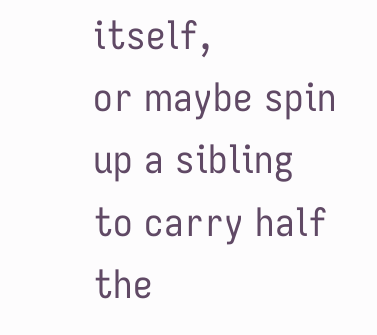itself,
or maybe spin up a sibling to carry half the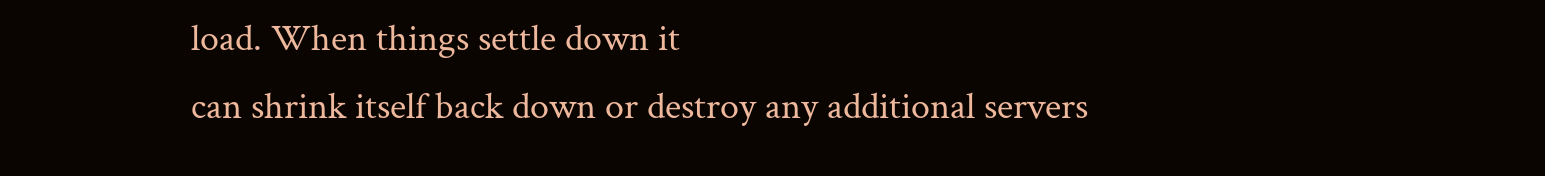load. When things settle down it
can shrink itself back down or destroy any additional servers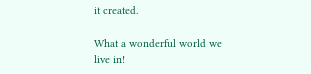it created.

What a wonderful world we live in!